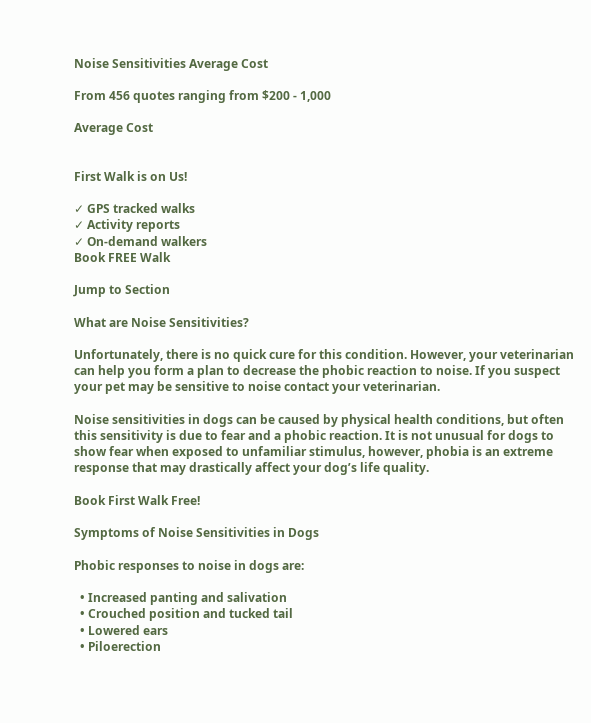Noise Sensitivities Average Cost

From 456 quotes ranging from $200 - 1,000

Average Cost


First Walk is on Us!

✓ GPS tracked walks
✓ Activity reports
✓ On-demand walkers
Book FREE Walk

Jump to Section

What are Noise Sensitivities?

Unfortunately, there is no quick cure for this condition. However, your veterinarian can help you form a plan to decrease the phobic reaction to noise. If you suspect your pet may be sensitive to noise contact your veterinarian.

Noise sensitivities in dogs can be caused by physical health conditions, but often this sensitivity is due to fear and a phobic reaction. It is not unusual for dogs to show fear when exposed to unfamiliar stimulus, however, phobia is an extreme response that may drastically affect your dog’s life quality.

Book First Walk Free!

Symptoms of Noise Sensitivities in Dogs

Phobic responses to noise in dogs are:

  • Increased panting and salivation
  • Crouched position and tucked tail
  • Lowered ears
  • Piloerection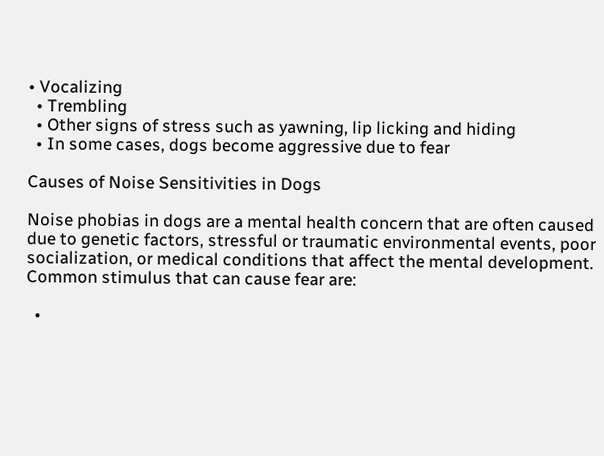• Vocalizing
  • Trembling
  • Other signs of stress such as yawning, lip licking and hiding
  • In some cases, dogs become aggressive due to fear

Causes of Noise Sensitivities in Dogs

Noise phobias in dogs are a mental health concern that are often caused due to genetic factors, stressful or traumatic environmental events, poor socialization, or medical conditions that affect the mental development. Common stimulus that can cause fear are:

  •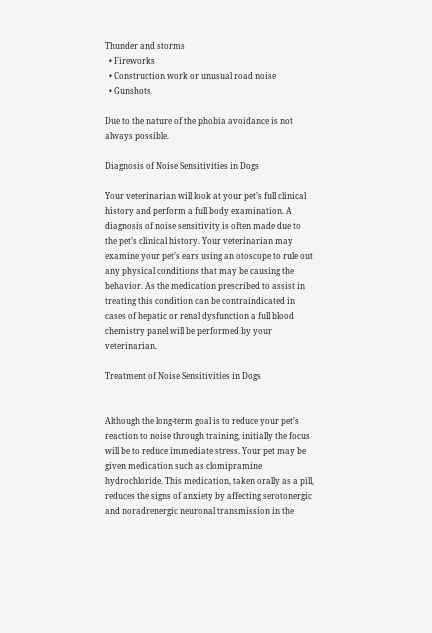Thunder and storms
  • Fireworks
  • Construction work or unusual road noise
  • Gunshots

Due to the nature of the phobia avoidance is not always possible.

Diagnosis of Noise Sensitivities in Dogs

Your veterinarian will look at your pet’s full clinical history and perform a full body examination. A diagnosis of noise sensitivity is often made due to the pet’s clinical history. Your veterinarian may examine your pet’s ears using an otoscope to rule out any physical conditions that may be causing the behavior. As the medication prescribed to assist in treating this condition can be contraindicated in cases of hepatic or renal dysfunction a full blood chemistry panel will be performed by your veterinarian.

Treatment of Noise Sensitivities in Dogs


Although the long-term goal is to reduce your pet’s reaction to noise through training, initially the focus will be to reduce immediate stress. Your pet may be given medication such as clomipramine hydrochloride. This medication, taken orally as a pill, reduces the signs of anxiety by affecting serotonergic and noradrenergic neuronal transmission in the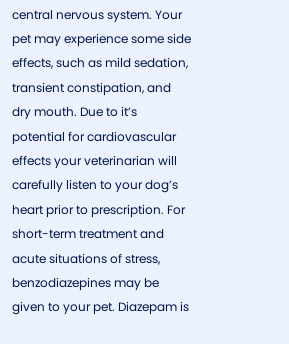central nervous system. Your pet may experience some side effects, such as mild sedation, transient constipation, and dry mouth. Due to it’s potential for cardiovascular effects your veterinarian will carefully listen to your dog’s heart prior to prescription. For short-term treatment and acute situations of stress, benzodiazepines may be given to your pet. Diazepam is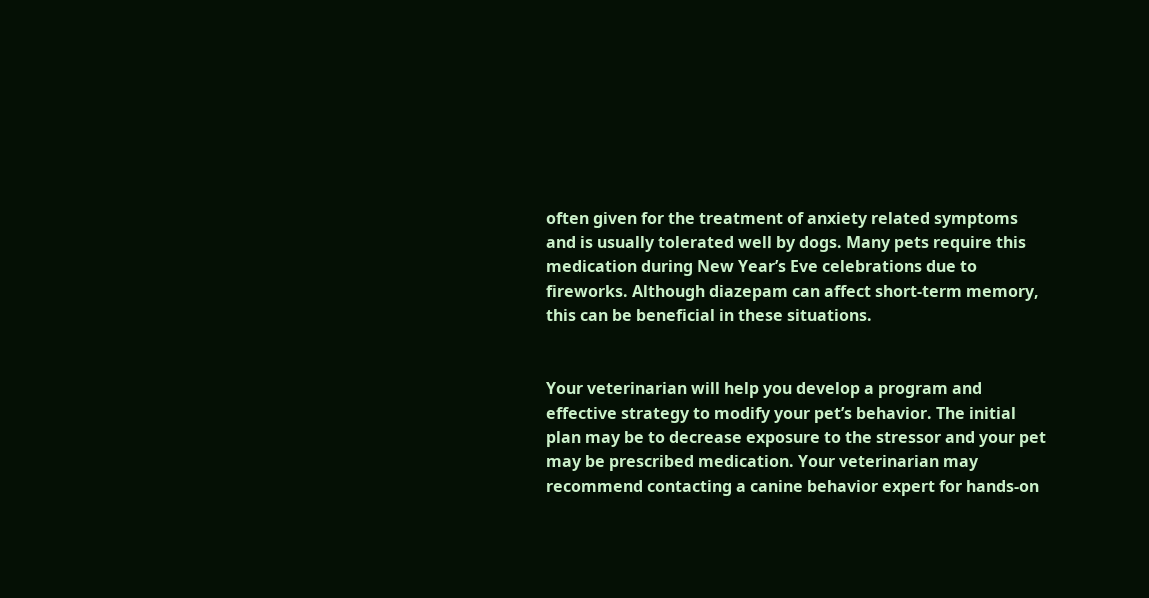often given for the treatment of anxiety related symptoms and is usually tolerated well by dogs. Many pets require this medication during New Year’s Eve celebrations due to fireworks. Although diazepam can affect short-term memory, this can be beneficial in these situations.


Your veterinarian will help you develop a program and effective strategy to modify your pet’s behavior. The initial plan may be to decrease exposure to the stressor and your pet may be prescribed medication. Your veterinarian may recommend contacting a canine behavior expert for hands-on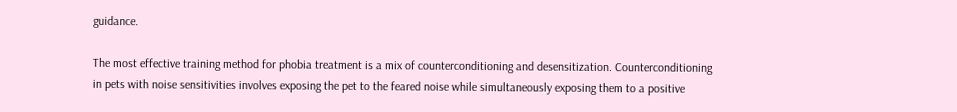guidance.

The most effective training method for phobia treatment is a mix of counterconditioning and desensitization. Counterconditioning in pets with noise sensitivities involves exposing the pet to the feared noise while simultaneously exposing them to a positive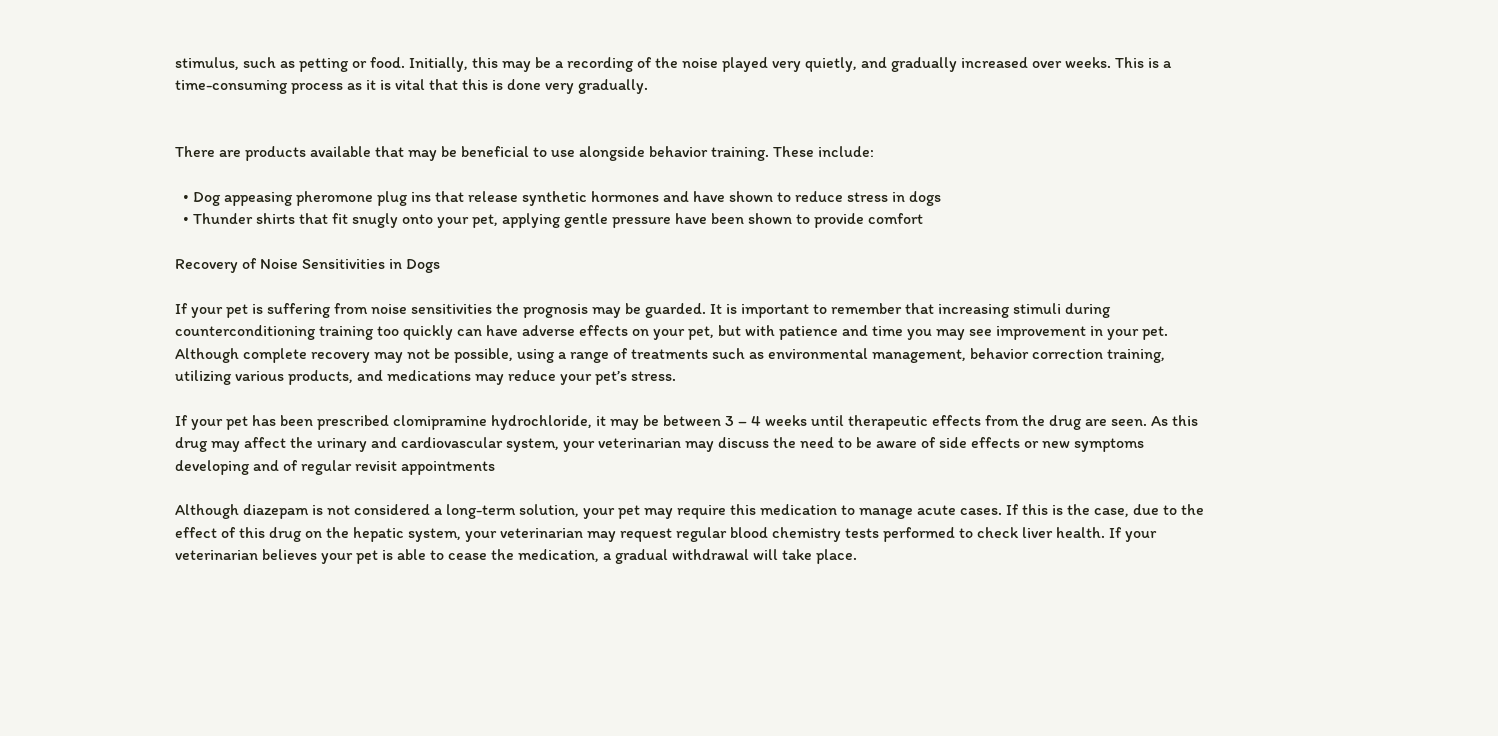stimulus, such as petting or food. Initially, this may be a recording of the noise played very quietly, and gradually increased over weeks. This is a time-consuming process as it is vital that this is done very gradually.


There are products available that may be beneficial to use alongside behavior training. These include:

  • Dog appeasing pheromone plug ins that release synthetic hormones and have shown to reduce stress in dogs
  • Thunder shirts that fit snugly onto your pet, applying gentle pressure have been shown to provide comfort

Recovery of Noise Sensitivities in Dogs

If your pet is suffering from noise sensitivities the prognosis may be guarded. It is important to remember that increasing stimuli during counterconditioning training too quickly can have adverse effects on your pet, but with patience and time you may see improvement in your pet. Although complete recovery may not be possible, using a range of treatments such as environmental management, behavior correction training, utilizing various products, and medications may reduce your pet’s stress.

If your pet has been prescribed clomipramine hydrochloride, it may be between 3 – 4 weeks until therapeutic effects from the drug are seen. As this drug may affect the urinary and cardiovascular system, your veterinarian may discuss the need to be aware of side effects or new symptoms developing and of regular revisit appointments

Although diazepam is not considered a long-term solution, your pet may require this medication to manage acute cases. If this is the case, due to the effect of this drug on the hepatic system, your veterinarian may request regular blood chemistry tests performed to check liver health. If your veterinarian believes your pet is able to cease the medication, a gradual withdrawal will take place.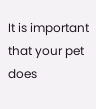It is important that your pet does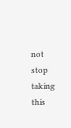not stop taking this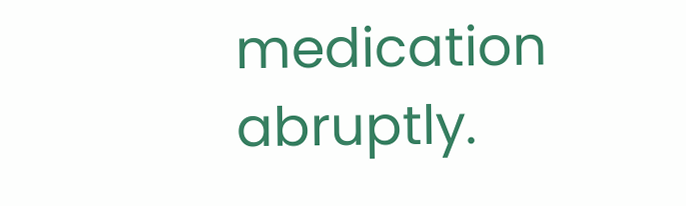medication abruptly.